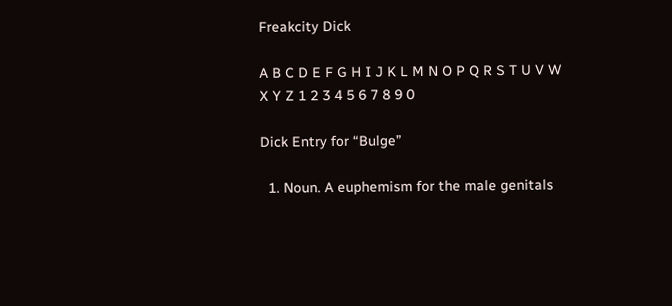Freakcity Dick

A B C D E F G H I J K L M N O P Q R S T U V W X Y Z 1 2 3 4 5 6 7 8 9 0

Dick Entry for “Bulge”

  1. Noun. A euphemism for the male genitals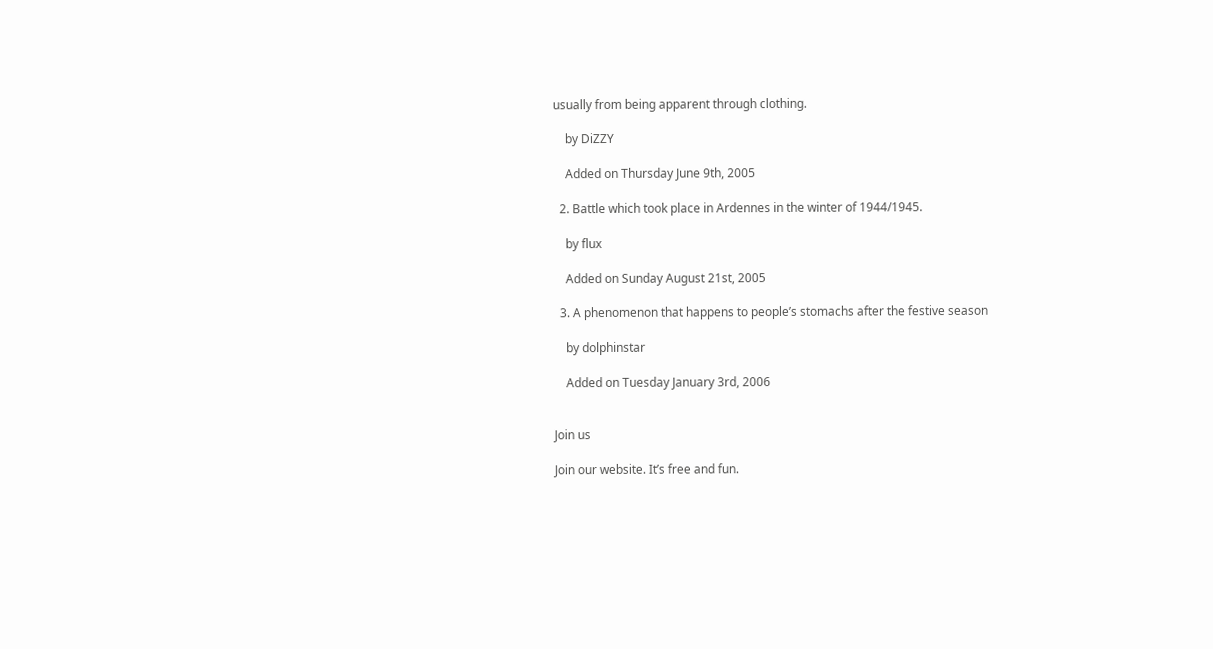usually from being apparent through clothing.

    by DiZZY

    Added on Thursday June 9th, 2005

  2. Battle which took place in Ardennes in the winter of 1944/1945.

    by flux

    Added on Sunday August 21st, 2005

  3. A phenomenon that happens to people’s stomachs after the festive season

    by dolphinstar

    Added on Tuesday January 3rd, 2006


Join us

Join our website. It’s free and fun.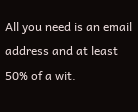All you need is an email address and at least 50% of a wit.